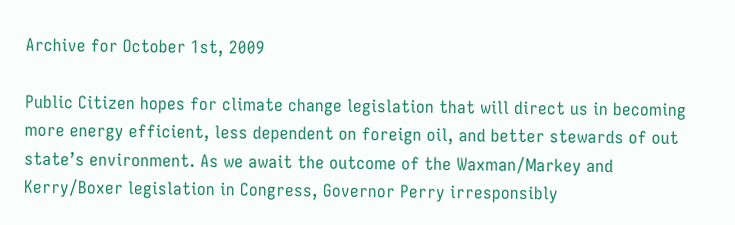Archive for October 1st, 2009

Public Citizen hopes for climate change legislation that will direct us in becoming more energy efficient, less dependent on foreign oil, and better stewards of out state’s environment. As we await the outcome of the Waxman/Markey and Kerry/Boxer legislation in Congress, Governor Perry irresponsibly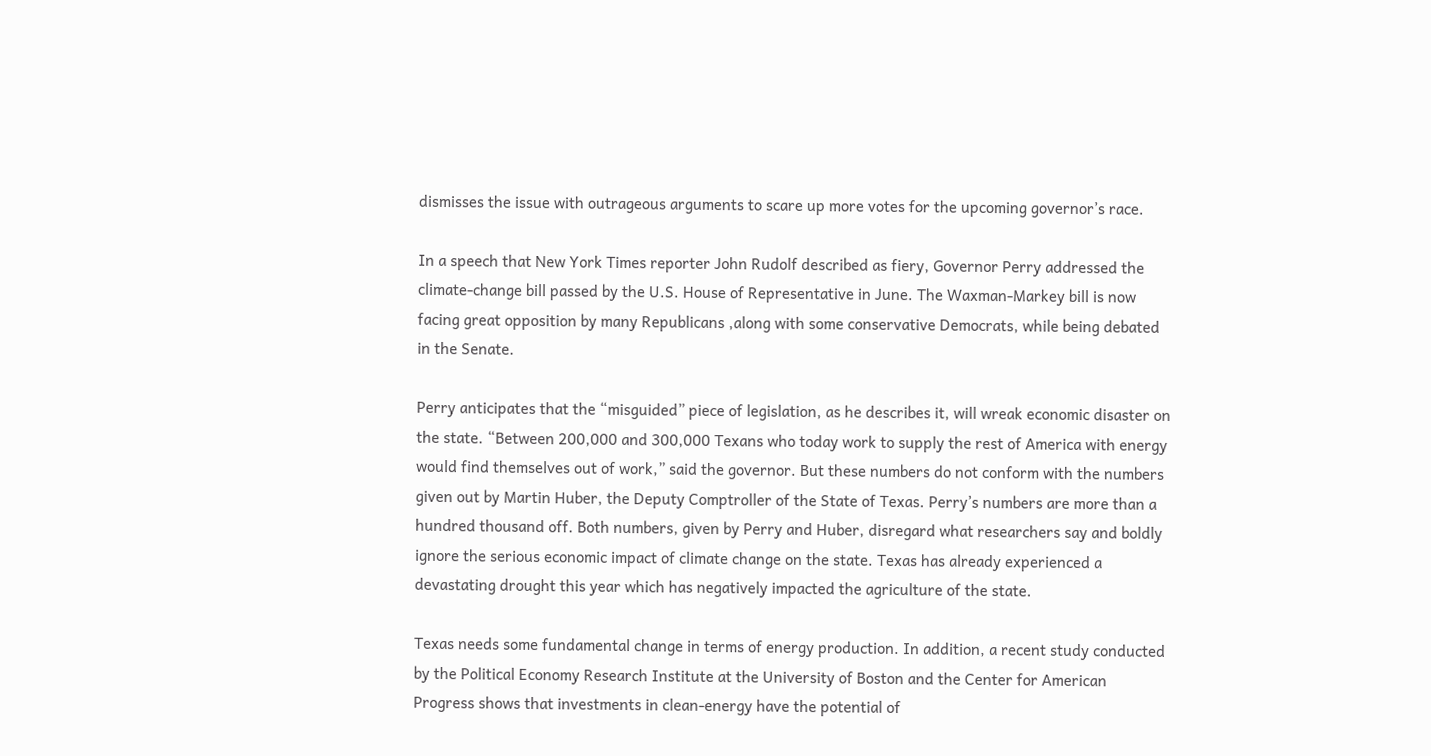dismisses the issue with outrageous arguments to scare up more votes for the upcoming governor’s race.

In a speech that New York Times reporter John Rudolf described as fiery, Governor Perry addressed the climate-change bill passed by the U.S. House of Representative in June. The Waxman-Markey bill is now facing great opposition by many Republicans ,along with some conservative Democrats, while being debated in the Senate.

Perry anticipates that the “misguided” piece of legislation, as he describes it, will wreak economic disaster on the state. “Between 200,000 and 300,000 Texans who today work to supply the rest of America with energy would find themselves out of work,” said the governor. But these numbers do not conform with the numbers given out by Martin Huber, the Deputy Comptroller of the State of Texas. Perry’s numbers are more than a hundred thousand off. Both numbers, given by Perry and Huber, disregard what researchers say and boldly ignore the serious economic impact of climate change on the state. Texas has already experienced a devastating drought this year which has negatively impacted the agriculture of the state.

Texas needs some fundamental change in terms of energy production. In addition, a recent study conducted by the Political Economy Research Institute at the University of Boston and the Center for American Progress shows that investments in clean-energy have the potential of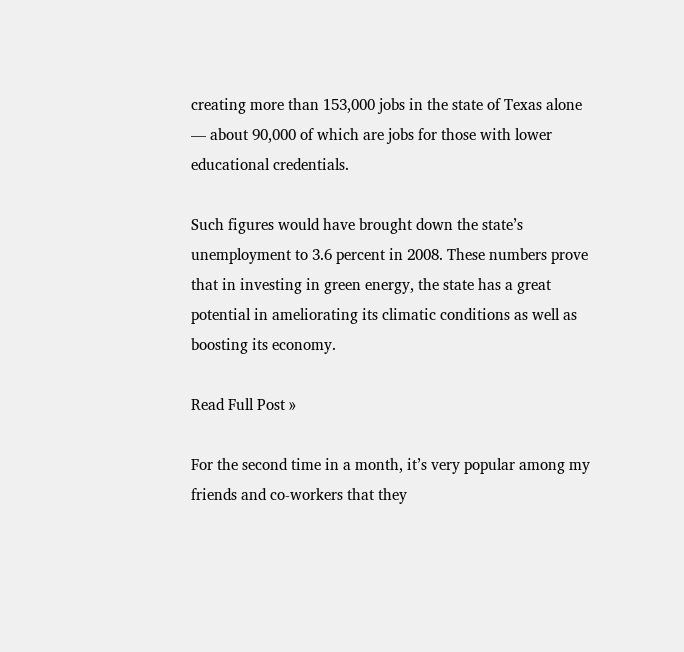creating more than 153,000 jobs in the state of Texas alone — about 90,000 of which are jobs for those with lower educational credentials.

Such figures would have brought down the state’s unemployment to 3.6 percent in 2008. These numbers prove that in investing in green energy, the state has a great potential in ameliorating its climatic conditions as well as boosting its economy.

Read Full Post »

For the second time in a month, it’s very popular among my friends and co-workers that they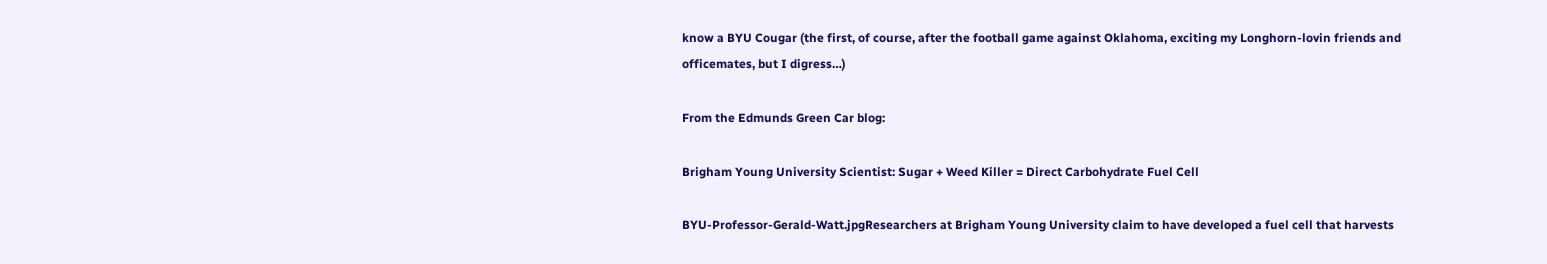know a BYU Cougar (the first, of course, after the football game against Oklahoma, exciting my Longhorn-lovin friends and officemates, but I digress…)

From the Edmunds Green Car blog:

Brigham Young University Scientist: Sugar + Weed Killer = Direct Carbohydrate Fuel Cell

BYU-Professor-Gerald-Watt.jpgResearchers at Brigham Young University claim to have developed a fuel cell that harvests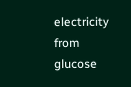electricity from glucose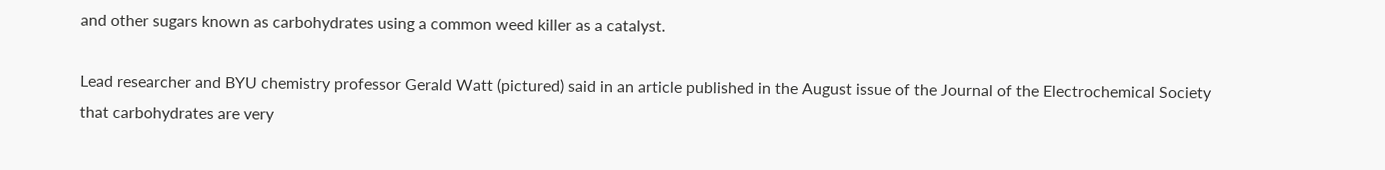and other sugars known as carbohydrates using a common weed killer as a catalyst.

Lead researcher and BYU chemistry professor Gerald Watt (pictured) said in an article published in the August issue of the Journal of the Electrochemical Society that carbohydrates are very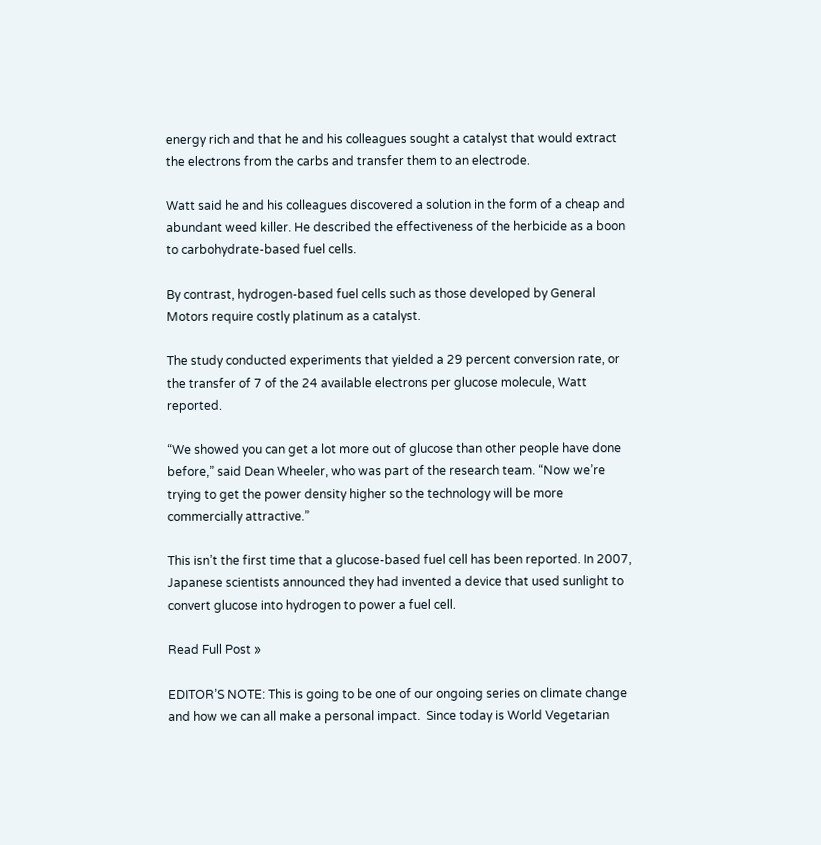energy rich and that he and his colleagues sought a catalyst that would extract the electrons from the carbs and transfer them to an electrode.

Watt said he and his colleagues discovered a solution in the form of a cheap and abundant weed killer. He described the effectiveness of the herbicide as a boon to carbohydrate-based fuel cells.

By contrast, hydrogen-based fuel cells such as those developed by General Motors require costly platinum as a catalyst.

The study conducted experiments that yielded a 29 percent conversion rate, or the transfer of 7 of the 24 available electrons per glucose molecule, Watt reported.

“We showed you can get a lot more out of glucose than other people have done before,” said Dean Wheeler, who was part of the research team. “Now we’re trying to get the power density higher so the technology will be more commercially attractive.”

This isn’t the first time that a glucose-based fuel cell has been reported. In 2007, Japanese scientists announced they had invented a device that used sunlight to convert glucose into hydrogen to power a fuel cell.

Read Full Post »

EDITOR’S NOTE: This is going to be one of our ongoing series on climate change and how we can all make a personal impact.  Since today is World Vegetarian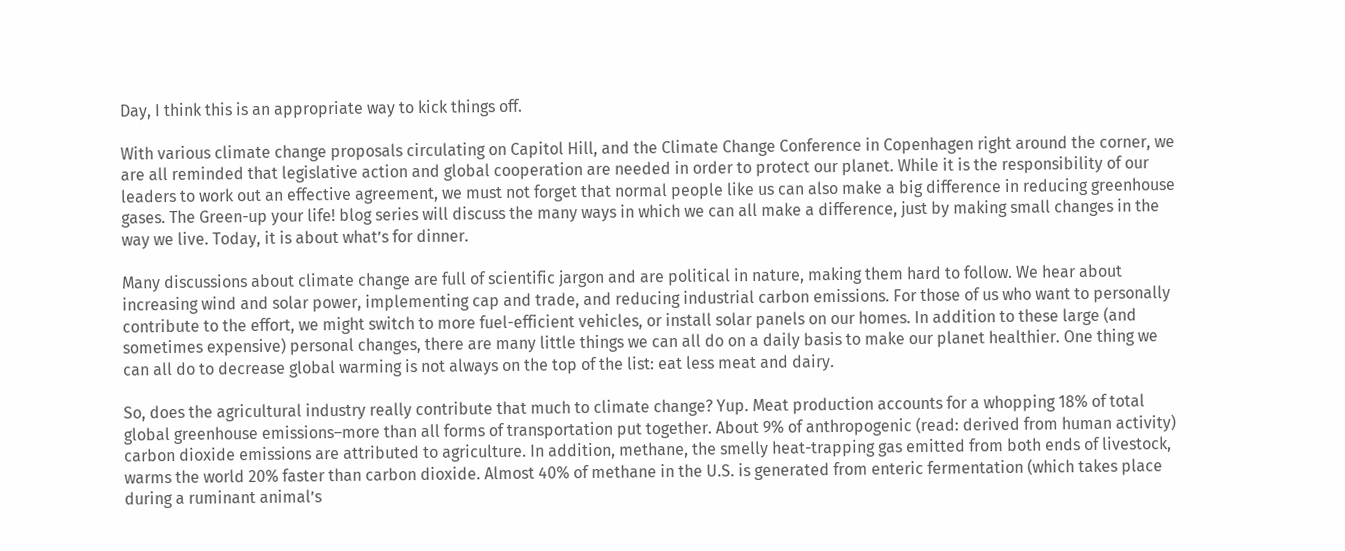Day, I think this is an appropriate way to kick things off.

With various climate change proposals circulating on Capitol Hill, and the Climate Change Conference in Copenhagen right around the corner, we are all reminded that legislative action and global cooperation are needed in order to protect our planet. While it is the responsibility of our leaders to work out an effective agreement, we must not forget that normal people like us can also make a big difference in reducing greenhouse gases. The Green-up your life! blog series will discuss the many ways in which we can all make a difference, just by making small changes in the way we live. Today, it is about what’s for dinner.

Many discussions about climate change are full of scientific jargon and are political in nature, making them hard to follow. We hear about increasing wind and solar power, implementing cap and trade, and reducing industrial carbon emissions. For those of us who want to personally contribute to the effort, we might switch to more fuel-efficient vehicles, or install solar panels on our homes. In addition to these large (and sometimes expensive) personal changes, there are many little things we can all do on a daily basis to make our planet healthier. One thing we can all do to decrease global warming is not always on the top of the list: eat less meat and dairy.

So, does the agricultural industry really contribute that much to climate change? Yup. Meat production accounts for a whopping 18% of total global greenhouse emissions–more than all forms of transportation put together. About 9% of anthropogenic (read: derived from human activity) carbon dioxide emissions are attributed to agriculture. In addition, methane, the smelly heat-trapping gas emitted from both ends of livestock, warms the world 20% faster than carbon dioxide. Almost 40% of methane in the U.S. is generated from enteric fermentation (which takes place during a ruminant animal’s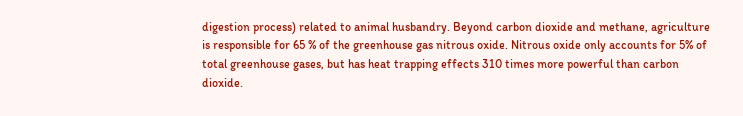digestion process) related to animal husbandry. Beyond carbon dioxide and methane, agriculture is responsible for 65 % of the greenhouse gas nitrous oxide. Nitrous oxide only accounts for 5% of total greenhouse gases, but has heat trapping effects 310 times more powerful than carbon dioxide.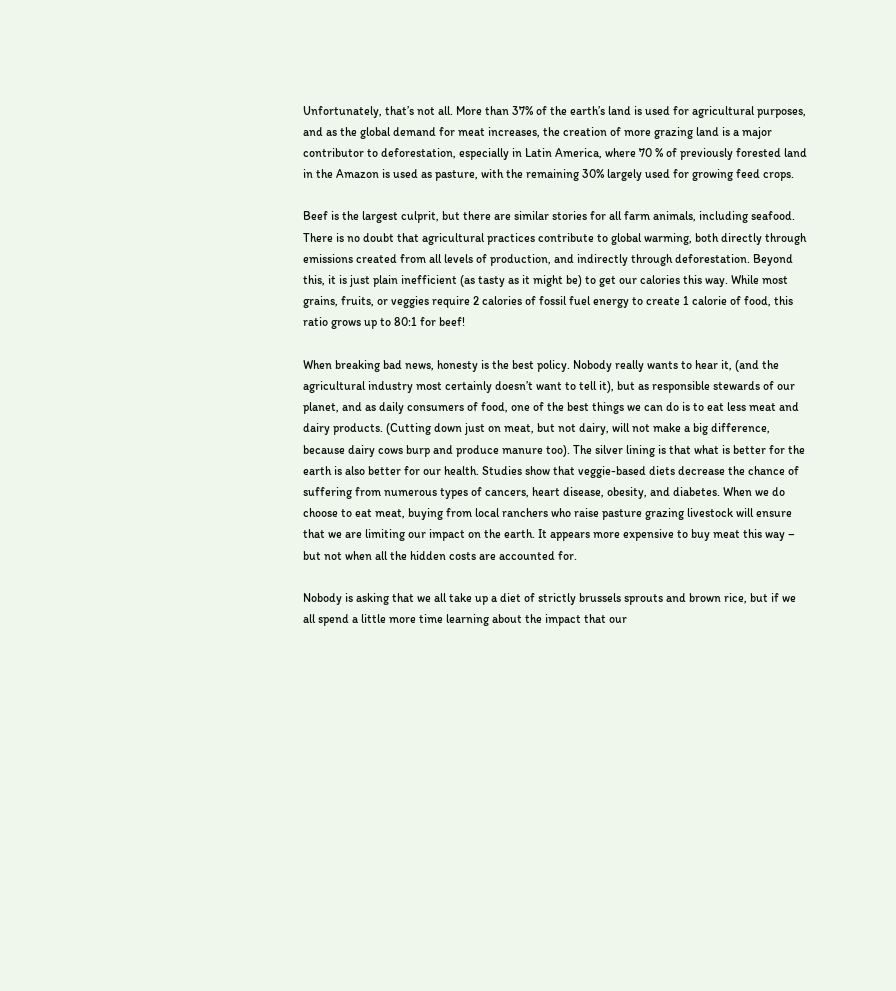Unfortunately, that’s not all. More than 37% of the earth’s land is used for agricultural purposes, and as the global demand for meat increases, the creation of more grazing land is a major contributor to deforestation, especially in Latin America, where 70 % of previously forested land in the Amazon is used as pasture, with the remaining 30% largely used for growing feed crops.

Beef is the largest culprit, but there are similar stories for all farm animals, including seafood. There is no doubt that agricultural practices contribute to global warming, both directly through emissions created from all levels of production, and indirectly through deforestation. Beyond this, it is just plain inefficient (as tasty as it might be) to get our calories this way. While most grains, fruits, or veggies require 2 calories of fossil fuel energy to create 1 calorie of food, this ratio grows up to 80:1 for beef!

When breaking bad news, honesty is the best policy. Nobody really wants to hear it, (and the agricultural industry most certainly doesn’t want to tell it), but as responsible stewards of our planet, and as daily consumers of food, one of the best things we can do is to eat less meat and dairy products. (Cutting down just on meat, but not dairy, will not make a big difference, because dairy cows burp and produce manure too). The silver lining is that what is better for the earth is also better for our health. Studies show that veggie-based diets decrease the chance of suffering from numerous types of cancers, heart disease, obesity, and diabetes. When we do choose to eat meat, buying from local ranchers who raise pasture grazing livestock will ensure that we are limiting our impact on the earth. It appears more expensive to buy meat this way – but not when all the hidden costs are accounted for.

Nobody is asking that we all take up a diet of strictly brussels sprouts and brown rice, but if we all spend a little more time learning about the impact that our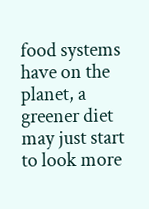food systems have on the planet, a greener diet may just start to look more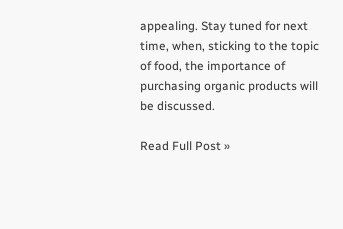appealing. Stay tuned for next time, when, sticking to the topic of food, the importance of purchasing organic products will be discussed.

Read Full Post »